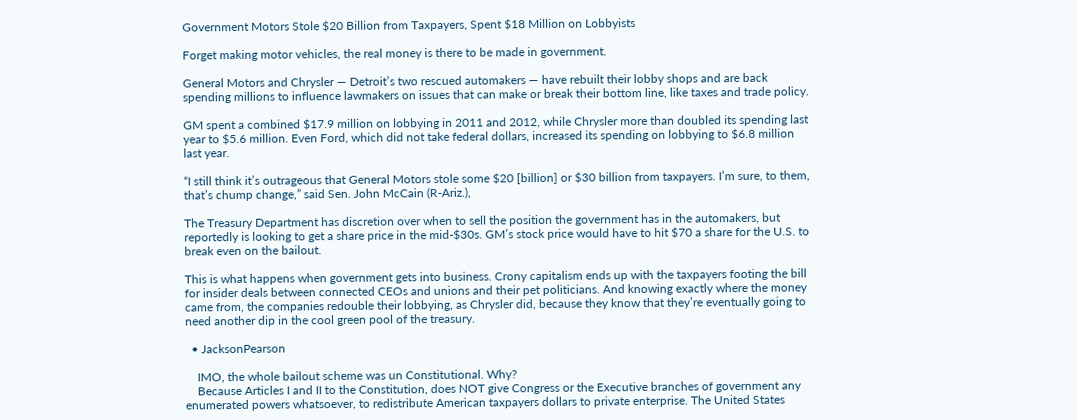Government Motors Stole $20 Billion from Taxpayers, Spent $18 Million on Lobbyists

Forget making motor vehicles, the real money is there to be made in government.

General Motors and Chrysler — Detroit’s two rescued automakers — have rebuilt their lobby shops and are back spending millions to influence lawmakers on issues that can make or break their bottom line, like taxes and trade policy.

GM spent a combined $17.9 million on lobbying in 2011 and 2012, while Chrysler more than doubled its spending last year to $5.6 million. Even Ford, which did not take federal dollars, increased its spending on lobbying to $6.8 million last year.

“I still think it’s outrageous that General Motors stole some $20 [billion] or $30 billion from taxpayers. I’m sure, to them, that’s chump change,” said Sen. John McCain (R-Ariz.),

The Treasury Department has discretion over when to sell the position the government has in the automakers, but reportedly is looking to get a share price in the mid-$30s. GM’s stock price would have to hit $70 a share for the U.S. to break even on the bailout.

This is what happens when government gets into business. Crony capitalism ends up with the taxpayers footing the bill for insider deals between connected CEOs and unions and their pet politicians. And knowing exactly where the money came from, the companies redouble their lobbying, as Chrysler did, because they know that they’re eventually going to need another dip in the cool green pool of the treasury.

  • JacksonPearson

    IMO, the whole bailout scheme was un Constitutional. Why?
    Because Articles I and II to the Constitution, does NOT give Congress or the Executive branches of government any enumerated powers whatsoever, to redistribute American taxpayers dollars to private enterprise. The United States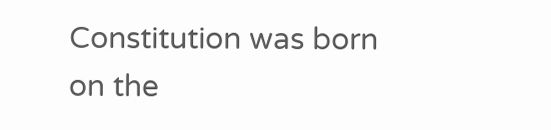Constitution was born on the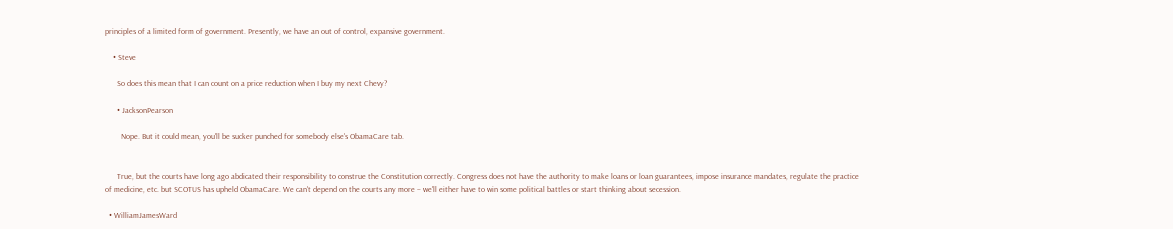principles of a limited form of government. Presently, we have an out of control, expansive government.

    • Steve

      So does this mean that I can count on a price reduction when I buy my next Chevy?

      • JacksonPearson

        Nope. But it could mean, you'll be sucker punched for somebody else's ObamaCare tab.


      True, but the courts have long ago abdicated their responsibility to construe the Constitution correctly. Congress does not have the authority to make loans or loan guarantees, impose insurance mandates, regulate the practice of medicine, etc. but SCOTUS has upheld ObamaCare. We can't depend on the courts any more – we'll either have to win some political battles or start thinking about secession.

  • WilliamJamesWard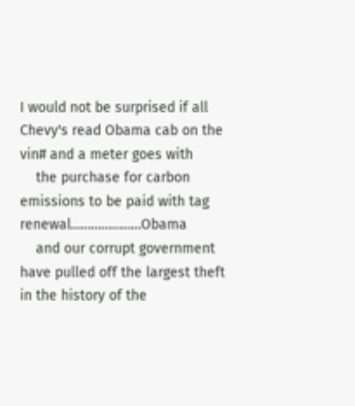I would not be surprised if all Chevy's read Obama cab on the vin# and a meter goes with
    the purchase for carbon emissions to be paid with tag renewal…………………Obama
    and our corrupt government have pulled off the largest theft in the history of the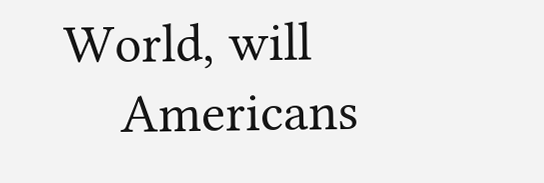World, will
    Americans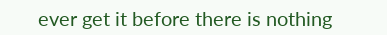ever get it before there is nothing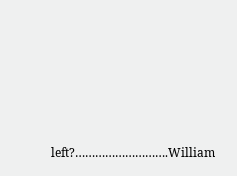left?……………………….William